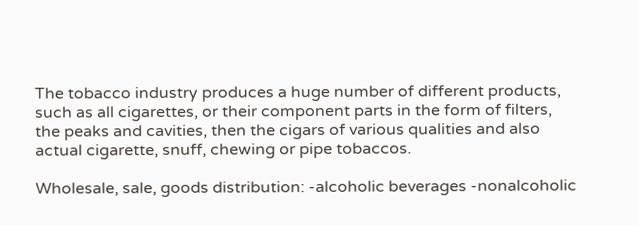The tobacco industry produces a huge number of different products, such as all cigarettes, or their component parts in the form of filters, the peaks and cavities, then the cigars of various qualities and also actual cigarette, snuff, chewing or pipe tobaccos.

Wholesale, sale, goods distribution: -alcoholic beverages -nonalcoholic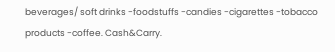beverages/ soft drinks -foodstuffs -candies -cigarettes -tobacco products -coffee. Cash&Carry.